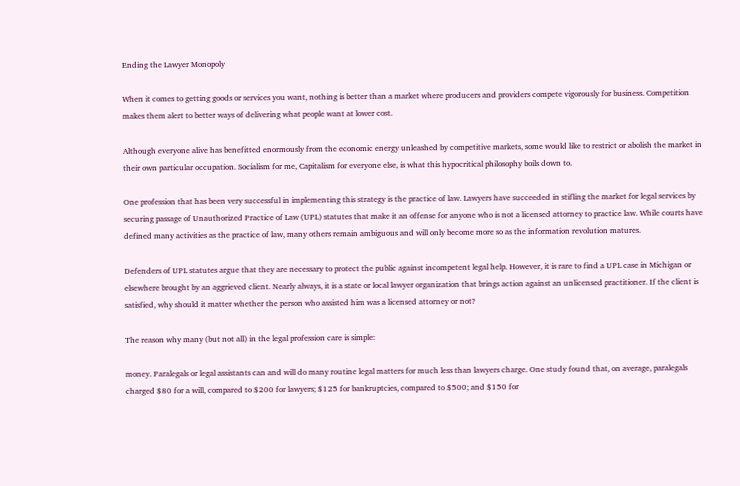Ending the Lawyer Monopoly

When it comes to getting goods or services you want, nothing is better than a market where producers and providers compete vigorously for business. Competition makes them alert to better ways of delivering what people want at lower cost.

Although everyone alive has benefitted enormously from the economic energy unleashed by competitive markets, some would like to restrict or abolish the market in their own particular occupation. Socialism for me, Capitalism for everyone else, is what this hypocritical philosophy boils down to.

One profession that has been very successful in implementing this strategy is the practice of law. Lawyers have succeeded in stifling the market for legal services by securing passage of Unauthorized Practice of Law (UPL) statutes that make it an offense for anyone who is not a licensed attorney to practice law. While courts have defined many activities as the practice of law, many others remain ambiguous and will only become more so as the information revolution matures.

Defenders of UPL statutes argue that they are necessary to protect the public against incompetent legal help. However, it is rare to find a UPL case in Michigan or elsewhere brought by an aggrieved client. Nearly always, it is a state or local lawyer organization that brings action against an unlicensed practitioner. If the client is satisfied, why should it matter whether the person who assisted him was a licensed attorney or not?

The reason why many (but not all) in the legal profession care is simple:

money. Paralegals or legal assistants can and will do many routine legal matters for much less than lawyers charge. One study found that, on average, paralegals charged $80 for a will, compared to $200 for lawyers; $125 for bankruptcies, compared to $500; and $150 for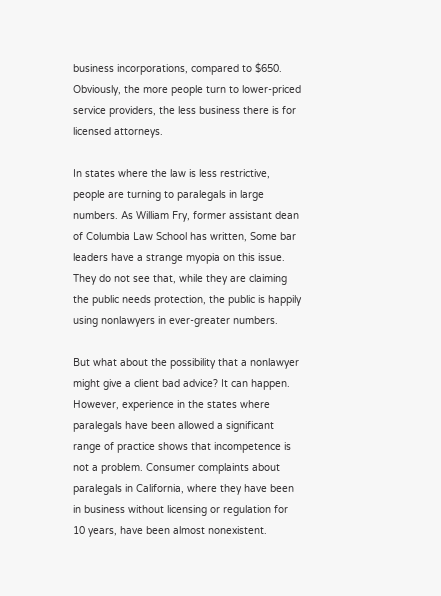business incorporations, compared to $650. Obviously, the more people turn to lower-priced service providers, the less business there is for licensed attorneys.

In states where the law is less restrictive, people are turning to paralegals in large numbers. As William Fry, former assistant dean of Columbia Law School has written, Some bar leaders have a strange myopia on this issue. They do not see that, while they are claiming the public needs protection, the public is happily using nonlawyers in ever-greater numbers.

But what about the possibility that a nonlawyer might give a client bad advice? It can happen. However, experience in the states where paralegals have been allowed a significant range of practice shows that incompetence is not a problem. Consumer complaints about paralegals in California, where they have been in business without licensing or regulation for 10 years, have been almost nonexistent.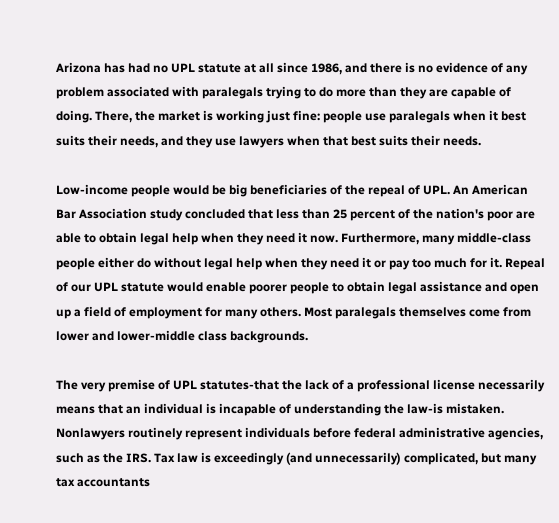Arizona has had no UPL statute at all since 1986, and there is no evidence of any problem associated with paralegals trying to do more than they are capable of doing. There, the market is working just fine: people use paralegals when it best suits their needs, and they use lawyers when that best suits their needs.

Low-income people would be big beneficiaries of the repeal of UPL. An American Bar Association study concluded that less than 25 percent of the nation's poor are able to obtain legal help when they need it now. Furthermore, many middle-class people either do without legal help when they need it or pay too much for it. Repeal of our UPL statute would enable poorer people to obtain legal assistance and open up a field of employment for many others. Most paralegals themselves come from lower and lower-middle class backgrounds.

The very premise of UPL statutes-that the lack of a professional license necessarily means that an individual is incapable of understanding the law-is mistaken. Nonlawyers routinely represent individuals before federal administrative agencies, such as the IRS. Tax law is exceedingly (and unnecessarily) complicated, but many tax accountants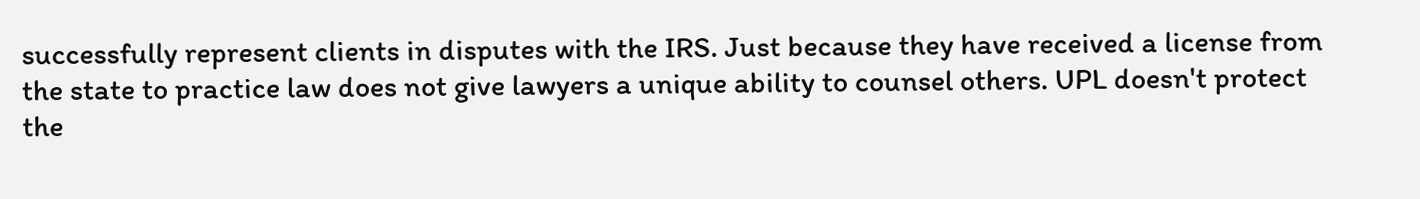successfully represent clients in disputes with the IRS. Just because they have received a license from the state to practice law does not give lawyers a unique ability to counsel others. UPL doesn't protect the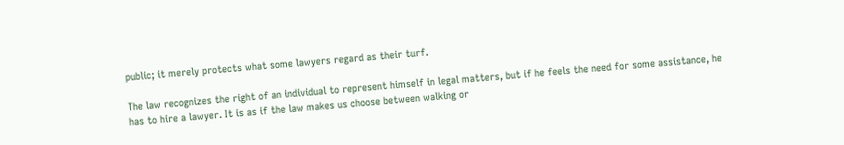public; it merely protects what some lawyers regard as their turf.

The law recognizes the right of an individual to represent himself in legal matters, but if he feels the need for some assistance, he has to hire a lawyer. It is as if the law makes us choose between walking or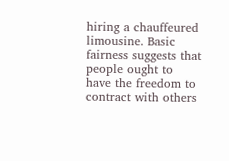hiring a chauffeured limousine. Basic fairness suggests that people ought to have the freedom to contract with others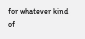for whatever kind of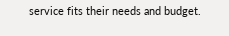service fits their needs and budget.